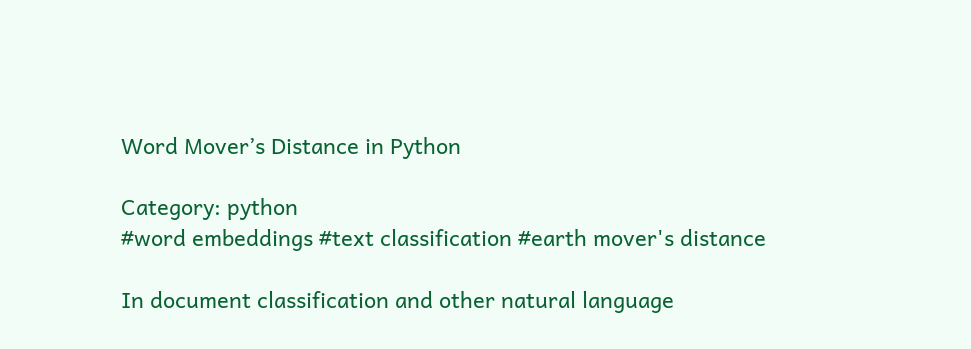Word Mover’s Distance in Python

Category: python
#word embeddings #text classification #earth mover's distance

In document classification and other natural language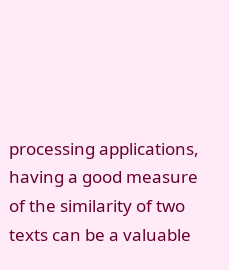processing applications, having a good measure of the similarity of two texts can be a valuable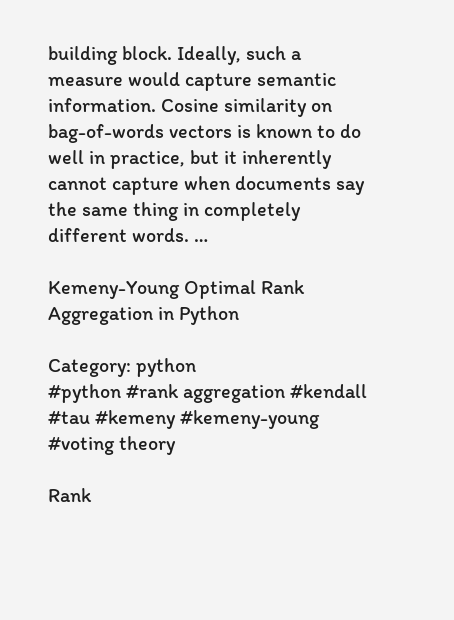building block. Ideally, such a measure would capture semantic information. Cosine similarity on bag-of-words vectors is known to do well in practice, but it inherently cannot capture when documents say the same thing in completely different words. …

Kemeny-Young Optimal Rank Aggregation in Python

Category: python
#python #rank aggregation #kendall #tau #kemeny #kemeny-young #voting theory

Rank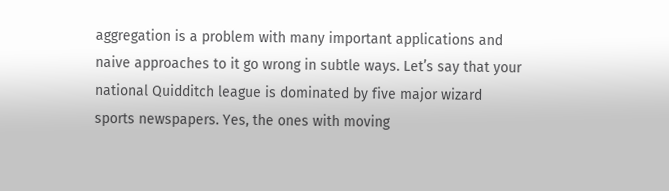aggregation is a problem with many important applications and naive approaches to it go wrong in subtle ways. Let’s say that your national Quidditch league is dominated by five major wizard sports newspapers. Yes, the ones with moving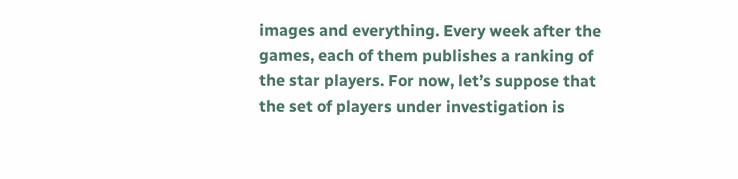images and everything. Every week after the games, each of them publishes a ranking of the star players. For now, let’s suppose that the set of players under investigation is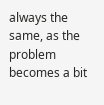always the same, as the problem becomes a bit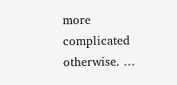more complicated otherwise. …